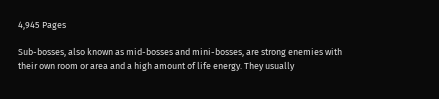4,945 Pages

Sub-bosses, also known as mid-bosses and mini-bosses, are strong enemies with their own room or area and a high amount of life energy. They usually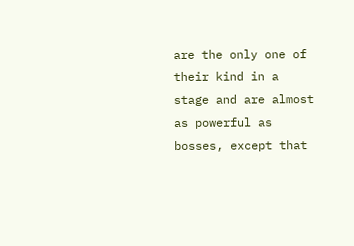are the only one of their kind in a stage and are almost as powerful as bosses, except that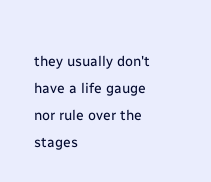they usually don't have a life gauge nor rule over the stages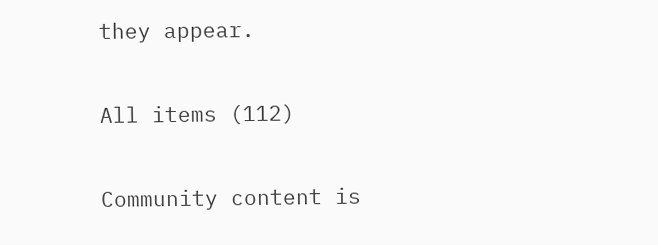they appear.

All items (112)

Community content is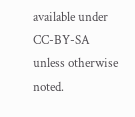available under CC-BY-SA unless otherwise noted.